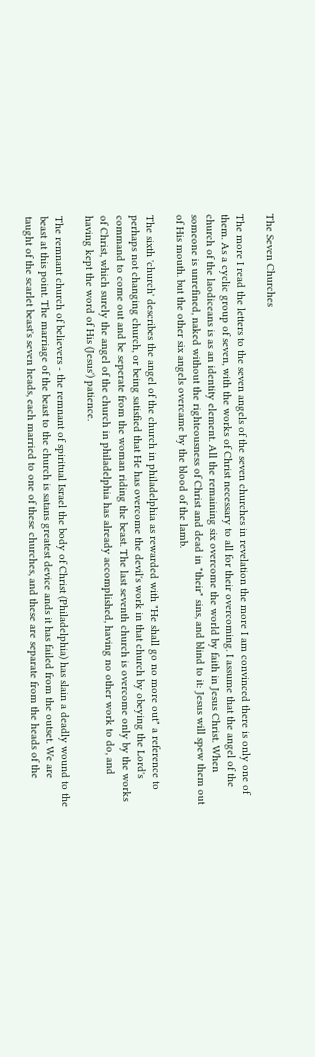The Seven Churches

The more I read the letters to the seven angels of the seven churches in revelation the more I am convinced there is only one of them. As a cyclic group of seven, with the works of Christ necessary to all for their overcoming. I assume that the angel of the church of the laodiceans is as an identity element. All the remaining six overcome the world by faith in Jesus Christ. When someone is unrefined, naked without the righteousness of Christ and dead in "their" sins, and blind to it: Jesus will spew them out of His mouth. but the other six angels overcame by the blood of the lamb.

The sixth 'church' describes the angel of the church in philadelphia as rewarded with "He shall go no more out" a reference to perhaps not changing church, or being satisfied that He has overcome the devil's work in that church by obeying the Lord's command to come out and be seperate from the woman riding the beast. The last seventh church is overcome only by the works of Christ, which surely the angel of the church in philadelphia has already accomplished, having no other work to do, and having kept the word of His (Jesus') patience.

The remnant church of believers - the remnant of spiritual Israel the body of Christ (Philadelphia) has slain a deadly wound to the beast at this point. The marriage of the beast to the church is satans greatest device ands it has failed from the outset. We are taught of the scarlet beast's seven heads, each married to one of these churches, and these are separate from the heads of the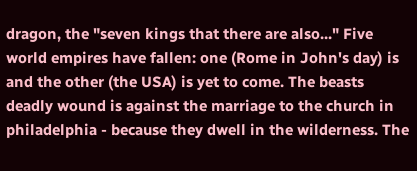dragon, the "seven kings that there are also..." Five world empires have fallen: one (Rome in John's day) is and the other (the USA) is yet to come. The beasts deadly wound is against the marriage to the church in philadelphia - because they dwell in the wilderness. The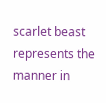scarlet beast represents the manner in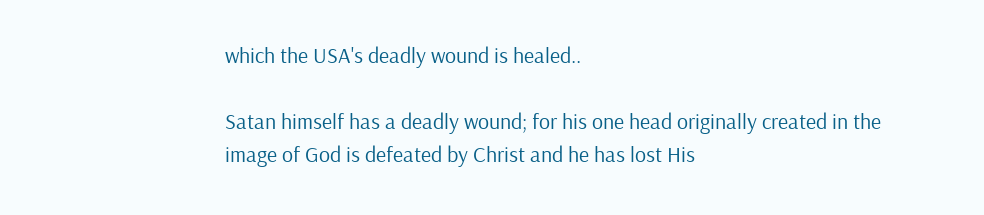which the USA's deadly wound is healed..

Satan himself has a deadly wound; for his one head originally created in the image of God is defeated by Christ and he has lost His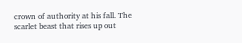crown of authority at his fall. The scarlet beast that rises up out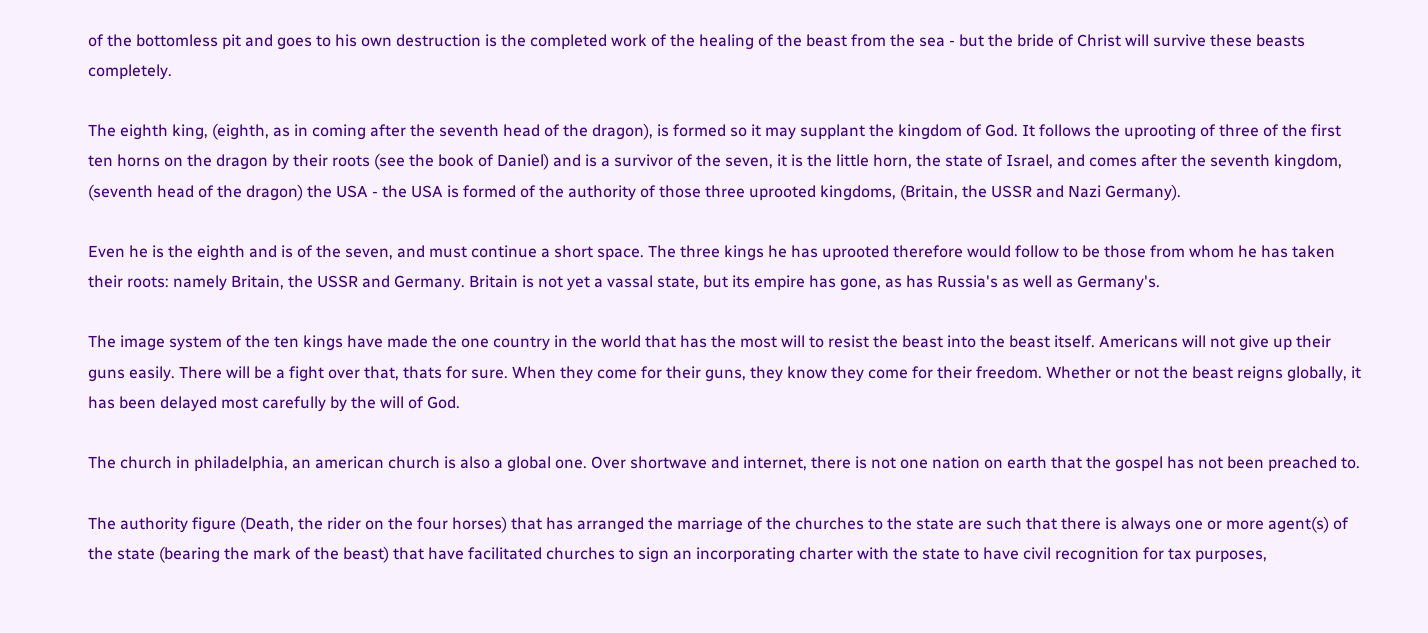of the bottomless pit and goes to his own destruction is the completed work of the healing of the beast from the sea - but the bride of Christ will survive these beasts completely.

The eighth king, (eighth, as in coming after the seventh head of the dragon), is formed so it may supplant the kingdom of God. It follows the uprooting of three of the first ten horns on the dragon by their roots (see the book of Daniel) and is a survivor of the seven, it is the little horn, the state of Israel, and comes after the seventh kingdom, (seventh head of the dragon) the USA - the USA is formed of the authority of those three uprooted kingdoms, (Britain, the USSR and Nazi Germany).

Even he is the eighth and is of the seven, and must continue a short space. The three kings he has uprooted therefore would follow to be those from whom he has taken their roots: namely Britain, the USSR and Germany. Britain is not yet a vassal state, but its empire has gone, as has Russia's as well as Germany's.

The image system of the ten kings have made the one country in the world that has the most will to resist the beast into the beast itself. Americans will not give up their guns easily. There will be a fight over that, thats for sure. When they come for their guns, they know they come for their freedom. Whether or not the beast reigns globally, it has been delayed most carefully by the will of God.

The church in philadelphia, an american church is also a global one. Over shortwave and internet, there is not one nation on earth that the gospel has not been preached to.

The authority figure (Death, the rider on the four horses) that has arranged the marriage of the churches to the state are such that there is always one or more agent(s) of the state (bearing the mark of the beast) that have facilitated churches to sign an incorporating charter with the state to have civil recognition for tax purposes,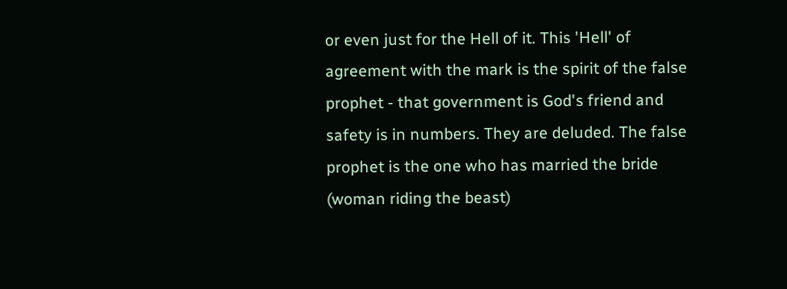or even just for the Hell of it. This 'Hell' of agreement with the mark is the spirit of the false prophet - that government is God's friend and safety is in numbers. They are deluded. The false prophet is the one who has married the bride (woman riding the beast)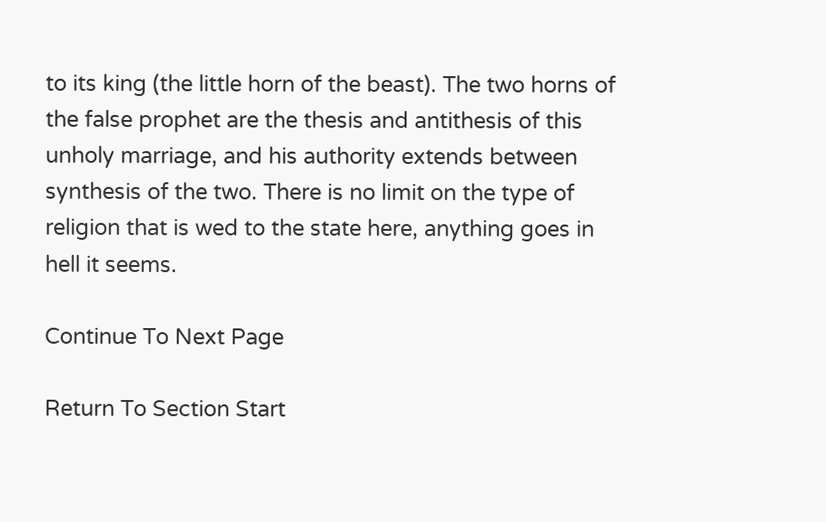to its king (the little horn of the beast). The two horns of the false prophet are the thesis and antithesis of this unholy marriage, and his authority extends between synthesis of the two. There is no limit on the type of religion that is wed to the state here, anything goes in hell it seems.

Continue To Next Page

Return To Section Start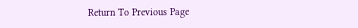Return To Previous Page